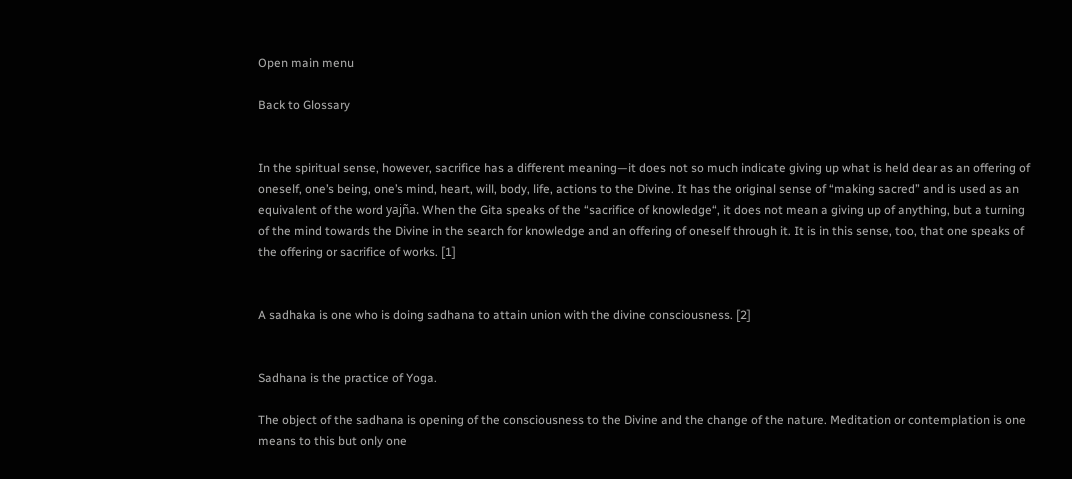Open main menu

Back to Glossary


In the spiritual sense, however, sacrifice has a different meaning—it does not so much indicate giving up what is held dear as an offering of oneself, one’s being, one’s mind, heart, will, body, life, actions to the Divine. It has the original sense of “making sacred” and is used as an equivalent of the word yajña. When the Gita speaks of the “sacrifice of knowledge“, it does not mean a giving up of anything, but a turning of the mind towards the Divine in the search for knowledge and an offering of oneself through it. It is in this sense, too, that one speaks of the offering or sacrifice of works. [1]


A sadhaka is one who is doing sadhana to attain union with the divine consciousness. [2]


Sadhana is the practice of Yoga.

The object of the sadhana is opening of the consciousness to the Divine and the change of the nature. Meditation or contemplation is one means to this but only one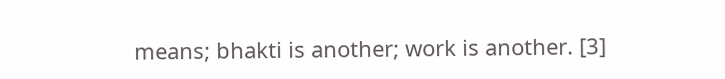means; bhakti is another; work is another. [3]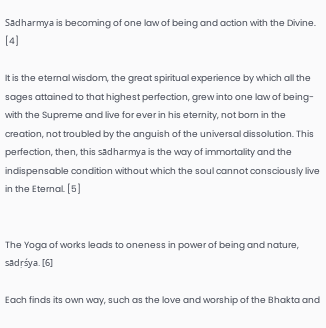Sādharmya is becoming of one law of being and action with the Divine. [4]

It is the eternal wisdom, the great spiritual experience by which all the sages attained to that highest perfection, grew into one law of being-with the Supreme and live for ever in his eternity, not born in the creation, not troubled by the anguish of the universal dissolution. This perfection, then, this sādharmya is the way of immortality and the indispensable condition without which the soul cannot consciously live in the Eternal. [5]


The Yoga of works leads to oneness in power of being and nature, sādṛśya. [6]

Each finds its own way, such as the love and worship of the Bhakta and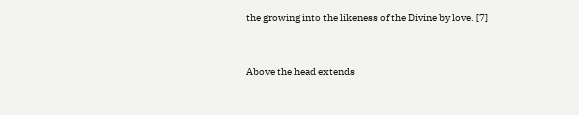the growing into the likeness of the Divine by love. [7]


Above the head extends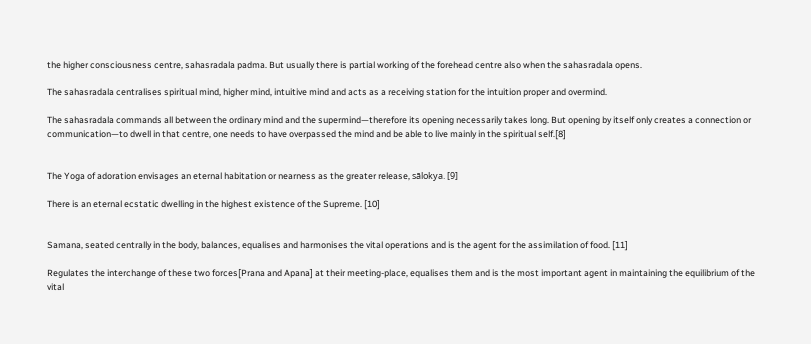the higher consciousness centre, sahasradala padma. But usually there is partial working of the forehead centre also when the sahasradala opens.

The sahasradala centralises spiritual mind, higher mind, intuitive mind and acts as a receiving station for the intuition proper and overmind.

The sahasradala commands all between the ordinary mind and the supermind—therefore its opening necessarily takes long. But opening by itself only creates a connection or communication—to dwell in that centre, one needs to have overpassed the mind and be able to live mainly in the spiritual self.[8]


The Yoga of adoration envisages an eternal habitation or nearness as the greater release, sālokya. [9]

There is an eternal ecstatic dwelling in the highest existence of the Supreme. [10]


Samana, seated centrally in the body, balances, equalises and harmonises the vital operations and is the agent for the assimilation of food. [11]

Regulates the interchange of these two forces[Prana and Apana] at their meeting-place, equalises them and is the most important agent in maintaining the equilibrium of the vital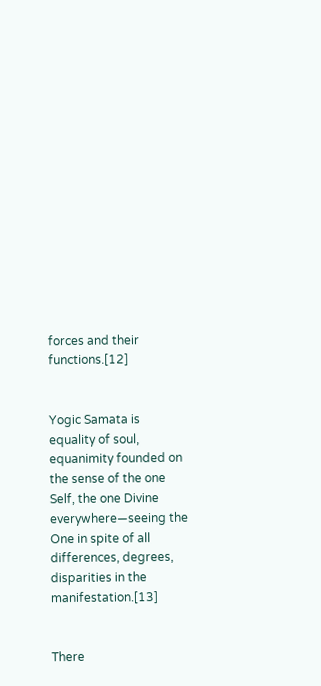forces and their functions.[12]


Yogic Samata is equality of soul, equanimity founded on the sense of the one Self, the one Divine everywhere—seeing the One in spite of all differences, degrees, disparities in the manifestation.[13]


There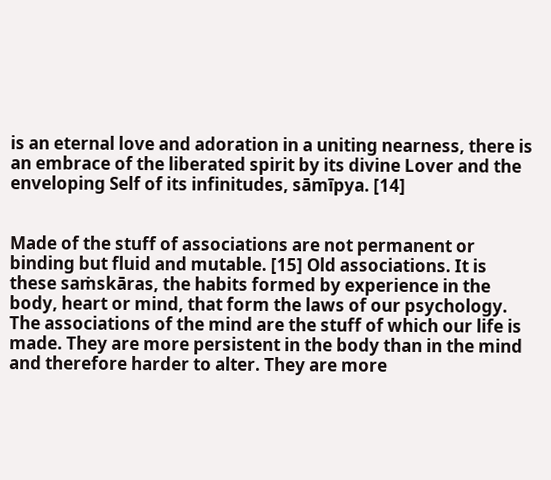is an eternal love and adoration in a uniting nearness, there is an embrace of the liberated spirit by its divine Lover and the enveloping Self of its infinitudes, sāmīpya. [14]


Made of the stuff of associations are not permanent or binding but fluid and mutable. [15] Old associations. It is these saṁskāras, the habits formed by experience in the body, heart or mind, that form the laws of our psychology. The associations of the mind are the stuff of which our life is made. They are more persistent in the body than in the mind and therefore harder to alter. They are more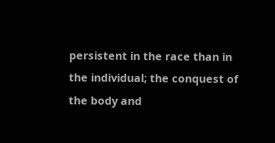persistent in the race than in the individual; the conquest of the body and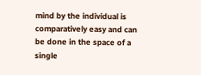mind by the individual is comparatively easy and can be done in the space of a single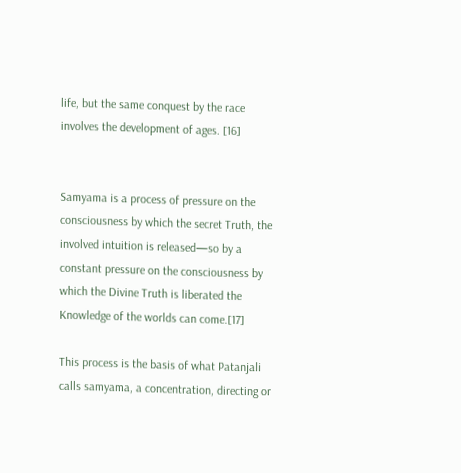life, but the same conquest by the race involves the development of ages. [16]


Samyama is a process of pressure on the consciousness by which the secret Truth, the involved intuition is released—so by a constant pressure on the consciousness by which the Divine Truth is liberated the Knowledge of the worlds can come.[17]

This process is the basis of what Patanjali calls samyama, a concentration, directing or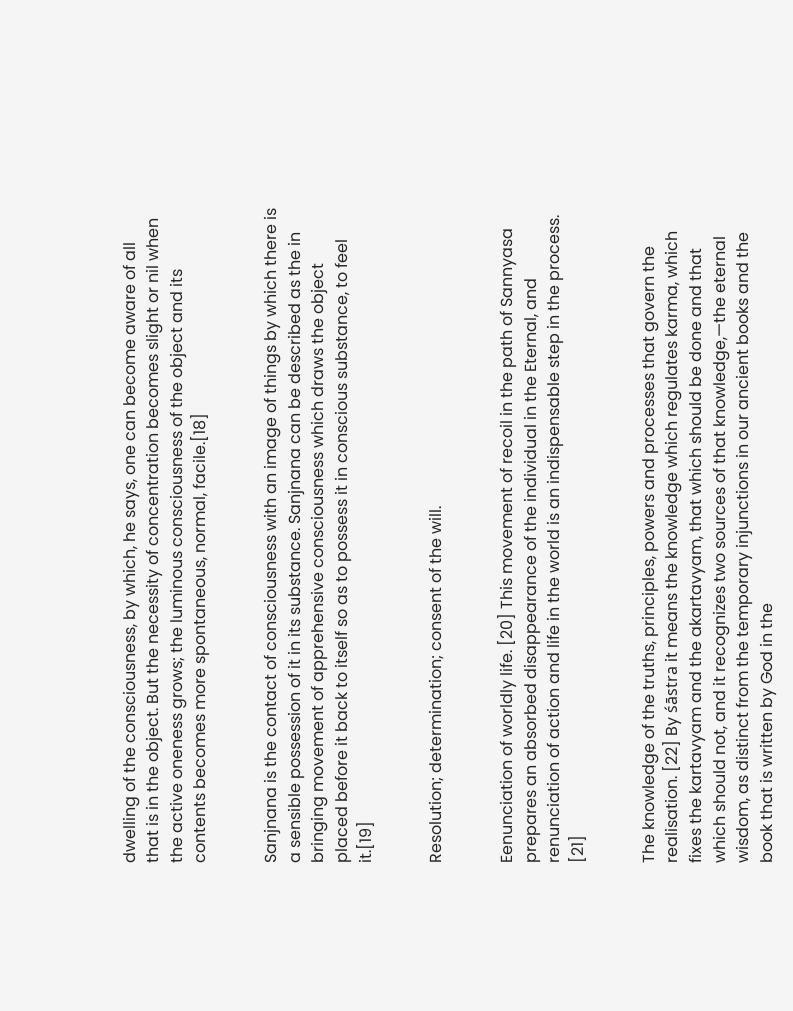dwelling of the consciousness, by which, he says, one can become aware of all that is in the object. But the necessity of concentration becomes slight or nil when the active oneness grows; the luminous consciousness of the object and its contents becomes more spontaneous, normal, facile.[18]


Sanjnana is the contact of consciousness with an image of things by which there is a sensible possession of it in its substance. Sanjnana can be described as the in bringing movement of apprehensive consciousness which draws the object placed before it back to itself so as to possess it in conscious substance, to feel it.[19]


Resolution; determination; consent of the will.


Eenunciation of worldly life. [20] This movement of recoil in the path of Sannyasa prepares an absorbed disappearance of the individual in the Eternal, and renunciation of action and life in the world is an indispensable step in the process. [21]


The knowledge of the truths, principles, powers and processes that govern the realisation. [22] By śāstra it means the knowledge which regulates karma, which fixes the kartavyam and the akartavyam, that which should be done and that which should not, and it recognizes two sources of that knowledge,—the eternal wisdom, as distinct from the temporary injunctions in our ancient books and the book that is written by God in the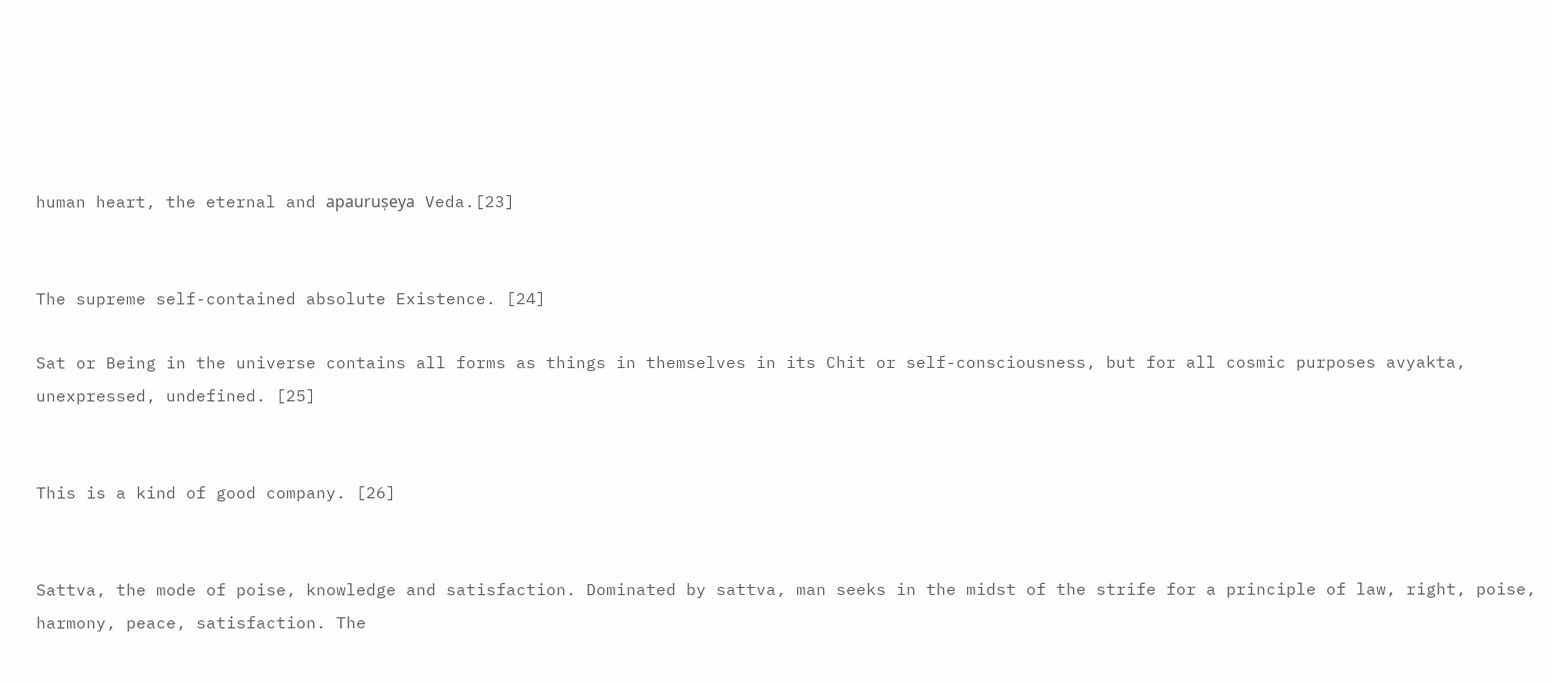human heart, the eternal and apauruṣeya Veda.[23]


The supreme self-contained absolute Existence. [24]

Sat or Being in the universe contains all forms as things in themselves in its Chit or self-consciousness, but for all cosmic purposes avyakta, unexpressed, undefined. [25]


This is a kind of good company. [26]


Sattva, the mode of poise, knowledge and satisfaction. Dominated by sattva, man seeks in the midst of the strife for a principle of law, right, poise, harmony, peace, satisfaction. The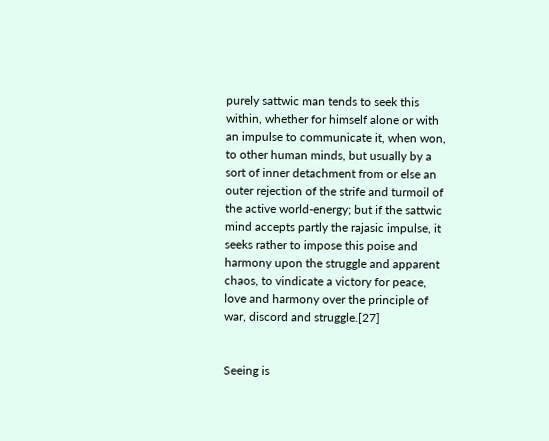purely sattwic man tends to seek this within, whether for himself alone or with an impulse to communicate it, when won, to other human minds, but usually by a sort of inner detachment from or else an outer rejection of the strife and turmoil of the active world-energy; but if the sattwic mind accepts partly the rajasic impulse, it seeks rather to impose this poise and harmony upon the struggle and apparent chaos, to vindicate a victory for peace, love and harmony over the principle of war, discord and struggle.[27]


Seeing is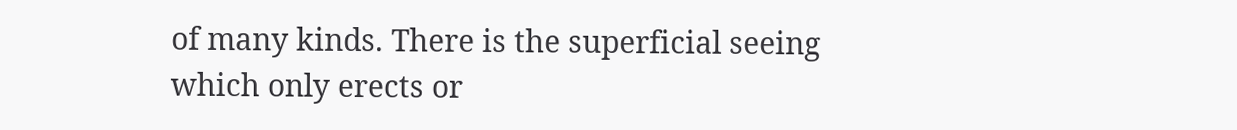of many kinds. There is the superficial seeing which only erects or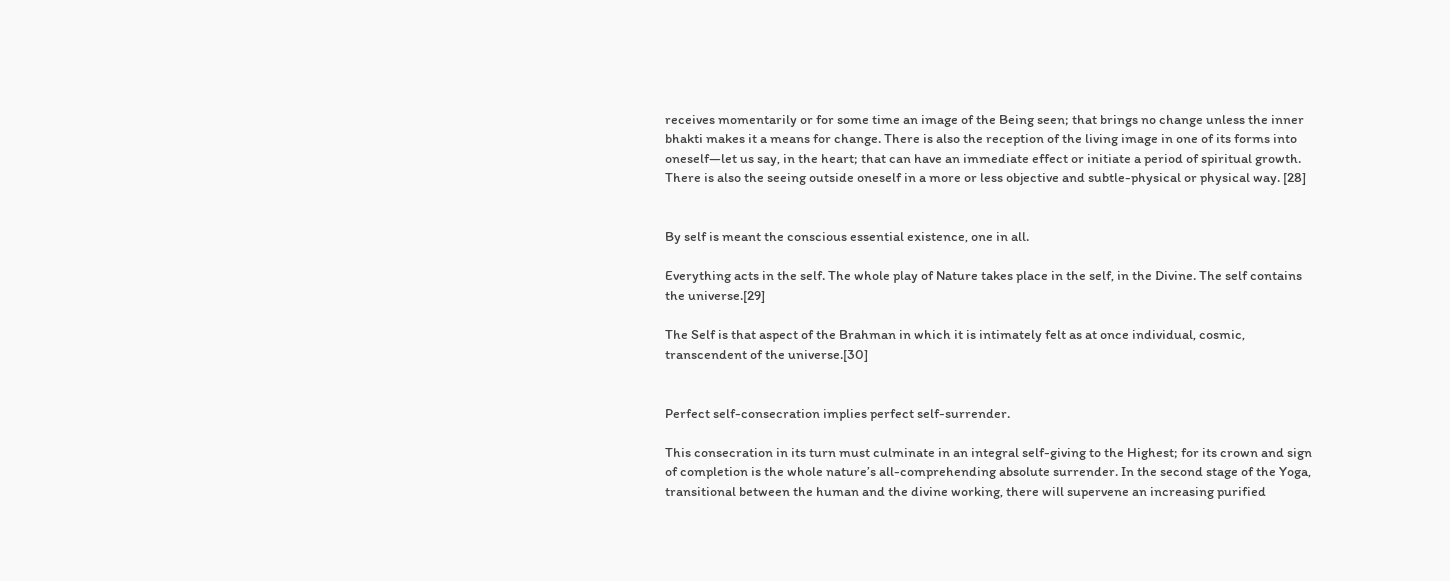receives momentarily or for some time an image of the Being seen; that brings no change unless the inner bhakti makes it a means for change. There is also the reception of the living image in one of its forms into oneself—let us say, in the heart; that can have an immediate effect or initiate a period of spiritual growth. There is also the seeing outside oneself in a more or less objective and subtle-physical or physical way. [28]


By self is meant the conscious essential existence, one in all.

Everything acts in the self. The whole play of Nature takes place in the self, in the Divine. The self contains the universe.[29]

The Self is that aspect of the Brahman in which it is intimately felt as at once individual, cosmic, transcendent of the universe.[30]


Perfect self-consecration implies perfect self-surrender.

This consecration in its turn must culminate in an integral self-giving to the Highest; for its crown and sign of completion is the whole nature’s all-comprehending absolute surrender. In the second stage of the Yoga, transitional between the human and the divine working, there will supervene an increasing purified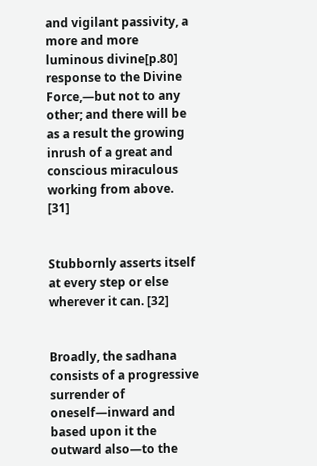and vigilant passivity, a more and more luminous divine[p.80] response to the Divine Force,—but not to any other; and there will be as a result the growing inrush of a great and conscious miraculous working from above. [31]


Stubbornly asserts itself at every step or else wherever it can. [32]


Broadly, the sadhana consists of a progressive surrender of oneself—inward and based upon it the outward also—to the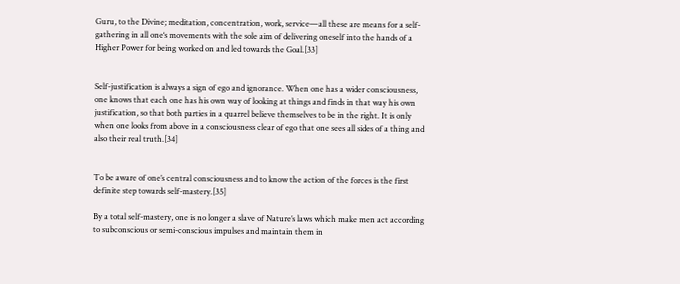Guru, to the Divine; meditation, concentration, work, service—all these are means for a self-gathering in all one‘s movements with the sole aim of delivering oneself into the hands of a Higher Power for being worked on and led towards the Goal.[33]


Self-justification is always a sign of ego and ignorance. When one has a wider consciousness, one knows that each one has his own way of looking at things and finds in that way his own justification, so that both parties in a quarrel believe themselves to be in the right. It is only when one looks from above in a consciousness clear of ego that one sees all sides of a thing and also their real truth.[34]


To be aware of one’s central consciousness and to know the action of the forces is the first definite step towards self-mastery.[35]

By a total self-mastery, one is no longer a slave of Nature’s laws which make men act according to subconscious or semi-conscious impulses and maintain them in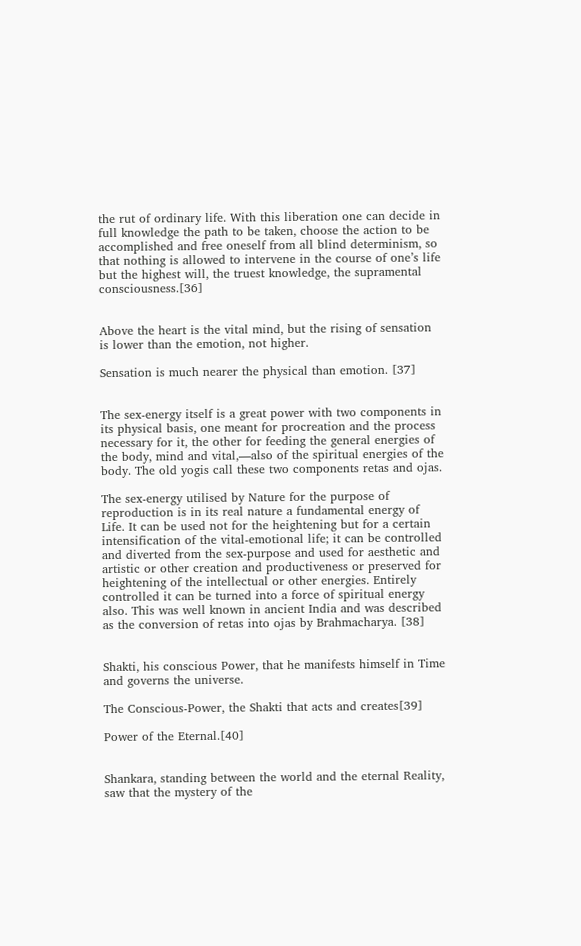the rut of ordinary life. With this liberation one can decide in full knowledge the path to be taken, choose the action to be accomplished and free oneself from all blind determinism, so that nothing is allowed to intervene in the course of one’s life but the highest will, the truest knowledge, the supramental consciousness.[36]


Above the heart is the vital mind, but the rising of sensation is lower than the emotion, not higher.

Sensation is much nearer the physical than emotion. [37]


The sex-energy itself is a great power with two components in its physical basis, one meant for procreation and the process necessary for it, the other for feeding the general energies of the body, mind and vital,—also of the spiritual energies of the body. The old yogis call these two components retas and ojas.

The sex-energy utilised by Nature for the purpose of reproduction is in its real nature a fundamental energy of Life. It can be used not for the heightening but for a certain intensification of the vital-emotional life; it can be controlled and diverted from the sex-purpose and used for aesthetic and artistic or other creation and productiveness or preserved for heightening of the intellectual or other energies. Entirely controlled it can be turned into a force of spiritual energy also. This was well known in ancient India and was described as the conversion of retas into ojas by Brahmacharya. [38]


Shakti, his conscious Power, that he manifests himself in Time and governs the universe.

The Conscious-Power, the Shakti that acts and creates[39]

Power of the Eternal.[40]


Shankara, standing between the world and the eternal Reality, saw that the mystery of the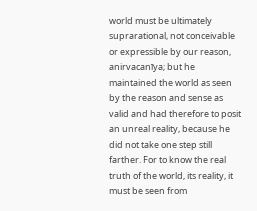world must be ultimately suprarational, not conceivable or expressible by our reason, anirvacanīya; but he maintained the world as seen by the reason and sense as valid and had therefore to posit an unreal reality, because he did not take one step still farther. For to know the real truth of the world, its reality, it must be seen from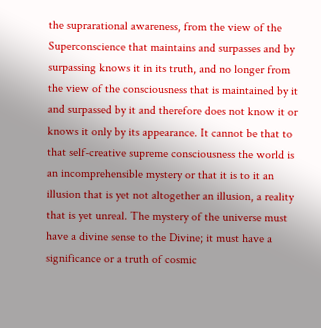the suprarational awareness, from the view of the Superconscience that maintains and surpasses and by surpassing knows it in its truth, and no longer from the view of the consciousness that is maintained by it and surpassed by it and therefore does not know it or knows it only by its appearance. It cannot be that to that self-creative supreme consciousness the world is an incomprehensible mystery or that it is to it an illusion that is yet not altogether an illusion, a reality that is yet unreal. The mystery of the universe must have a divine sense to the Divine; it must have a significance or a truth of cosmic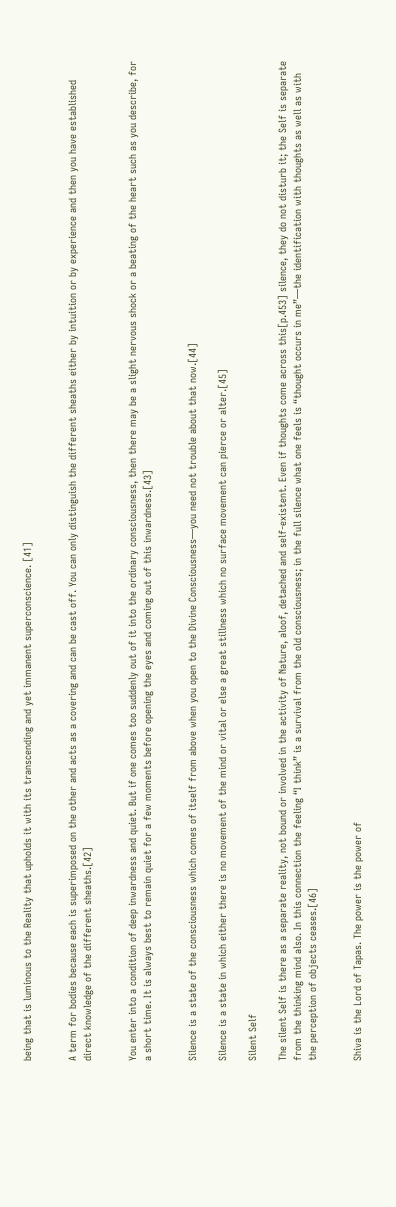being that is luminous to the Reality that upholds it with its transcending and yet immanent superconscience. [41]


A term for bodies because each is superimposed on the other and acts as a covering and can be cast off. You can only distinguish the different sheaths either by intuition or by experience and then you have established direct knowledge of the different sheaths.[42]


You enter into a condition of deep inwardness and quiet. But if one comes too suddenly out of it into the ordinary consciousness, then there may be a slight nervous shock or a beating of the heart such as you describe, for a short time. It is always best to remain quiet for a few moments before opening the eyes and coming out of this inwardness.[43]


Silence is a state of the consciousness which comes of itself from above when you open to the Divine Consciousness—you need not trouble about that now.[44]

Silence is a state in which either there is no movement of the mind or vital or else a great stillness which no surface movement can pierce or alter.[45]

Silent Self

The silent Self is there as a separate reality, not bound or involved in the activity of Nature, aloof, detached and self-existent. Even if thoughts come across this[p.453] silence, they do not disturb it; the Self is separate from the thinking mind also. In this connection the feeling “I think” is a survival from the old consciousness; in the full silence what one feels is “thought occurs in me”—the identification with thoughts as well as with the perception of objects ceases.[46]


Shiva is the Lord of Tapas. The power is the power of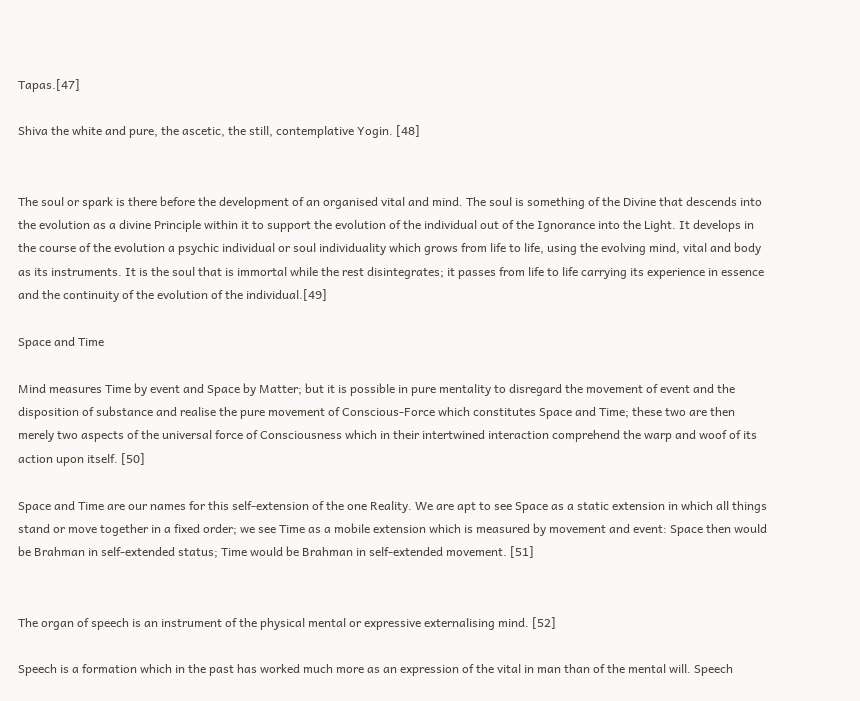Tapas.[47]

Shiva the white and pure, the ascetic, the still, contemplative Yogin. [48]


The soul or spark is there before the development of an organised vital and mind. The soul is something of the Divine that descends into the evolution as a divine Principle within it to support the evolution of the individual out of the Ignorance into the Light. It develops in the course of the evolution a psychic individual or soul individuality which grows from life to life, using the evolving mind, vital and body as its instruments. It is the soul that is immortal while the rest disintegrates; it passes from life to life carrying its experience in essence and the continuity of the evolution of the individual.[49]

Space and Time

Mind measures Time by event and Space by Matter; but it is possible in pure mentality to disregard the movement of event and the disposition of substance and realise the pure movement of Conscious-Force which constitutes Space and Time; these two are then merely two aspects of the universal force of Consciousness which in their intertwined interaction comprehend the warp and woof of its action upon itself. [50]

Space and Time are our names for this self-extension of the one Reality. We are apt to see Space as a static extension in which all things stand or move together in a fixed order; we see Time as a mobile extension which is measured by movement and event: Space then would be Brahman in self-extended status; Time would be Brahman in self-extended movement. [51]


The organ of speech is an instrument of the physical mental or expressive externalising mind. [52]

Speech is a formation which in the past has worked much more as an expression of the vital in man than of the mental will. Speech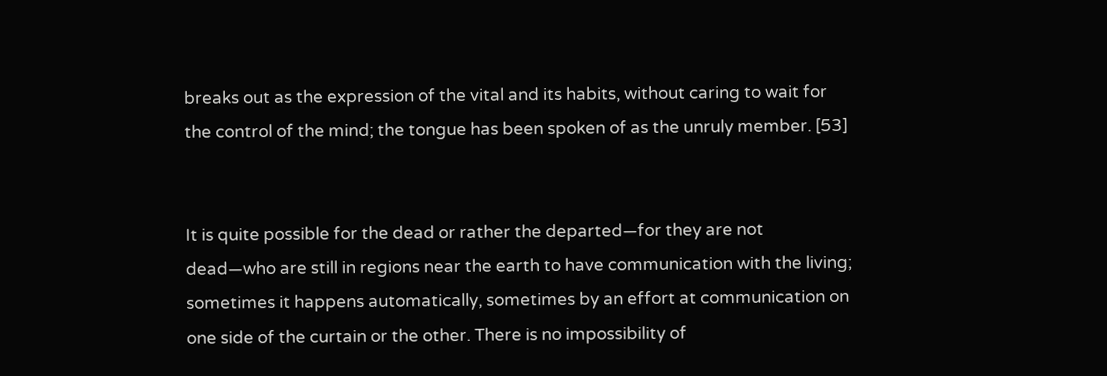breaks out as the expression of the vital and its habits, without caring to wait for the control of the mind; the tongue has been spoken of as the unruly member. [53]


It is quite possible for the dead or rather the departed—for they are not dead—who are still in regions near the earth to have communication with the living; sometimes it happens automatically, sometimes by an effort at communication on one side of the curtain or the other. There is no impossibility of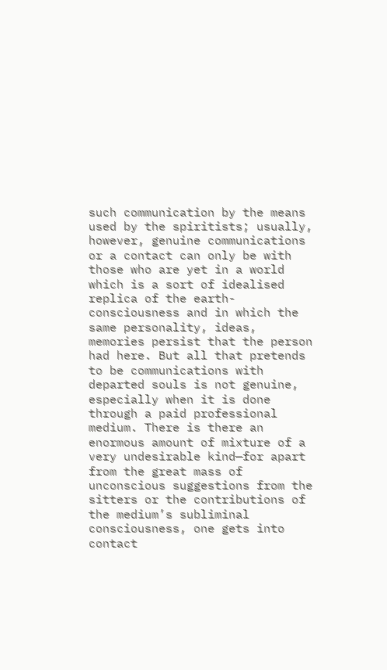such communication by the means used by the spiritists; usually, however, genuine communications or a contact can only be with those who are yet in a world which is a sort of idealised replica of the earth-consciousness and in which the same personality, ideas, memories persist that the person had here. But all that pretends to be communications with departed souls is not genuine, especially when it is done through a paid professional medium. There is there an enormous amount of mixture of a very undesirable kind—for apart from the great mass of unconscious suggestions from the sitters or the contributions of the medium’s subliminal consciousness, one gets into contact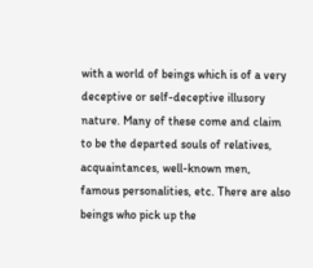with a world of beings which is of a very deceptive or self-deceptive illusory nature. Many of these come and claim to be the departed souls of relatives, acquaintances, well-known men, famous personalities, etc. There are also beings who pick up the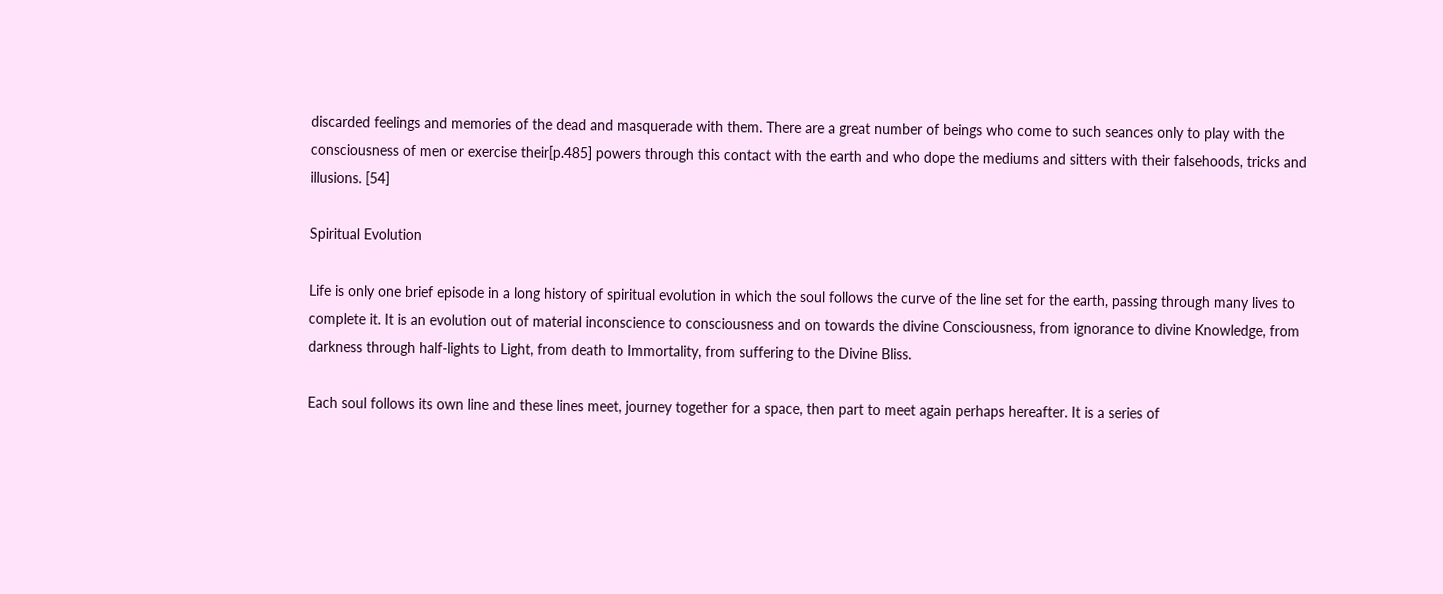discarded feelings and memories of the dead and masquerade with them. There are a great number of beings who come to such seances only to play with the consciousness of men or exercise their[p.485] powers through this contact with the earth and who dope the mediums and sitters with their falsehoods, tricks and illusions. [54]

Spiritual Evolution

Life is only one brief episode in a long history of spiritual evolution in which the soul follows the curve of the line set for the earth, passing through many lives to complete it. It is an evolution out of material inconscience to consciousness and on towards the divine Consciousness, from ignorance to divine Knowledge, from darkness through half-lights to Light, from death to Immortality, from suffering to the Divine Bliss.

Each soul follows its own line and these lines meet, journey together for a space, then part to meet again perhaps hereafter. It is a series of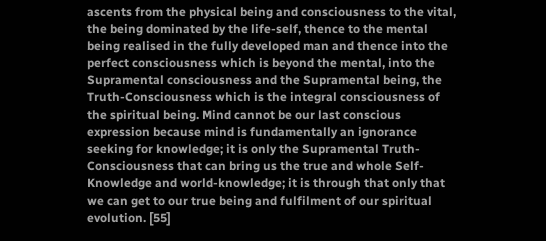ascents from the physical being and consciousness to the vital, the being dominated by the life-self, thence to the mental being realised in the fully developed man and thence into the perfect consciousness which is beyond the mental, into the Supramental consciousness and the Supramental being, the Truth-Consciousness which is the integral consciousness of the spiritual being. Mind cannot be our last conscious expression because mind is fundamentally an ignorance seeking for knowledge; it is only the Supramental Truth-Consciousness that can bring us the true and whole Self-Knowledge and world-knowledge; it is through that only that we can get to our true being and fulfilment of our spiritual evolution. [55]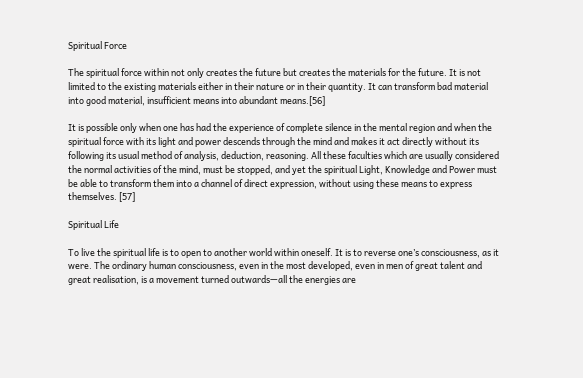Spiritual Force

The spiritual force within not only creates the future but creates the materials for the future. It is not limited to the existing materials either in their nature or in their quantity. It can transform bad material into good material, insufficient means into abundant means.[56]

It is possible only when one has had the experience of complete silence in the mental region and when the spiritual force with its light and power descends through the mind and makes it act directly without its following its usual method of analysis, deduction, reasoning. All these faculties which are usually considered the normal activities of the mind, must be stopped, and yet the spiritual Light, Knowledge and Power must be able to transform them into a channel of direct expression, without using these means to express themselves. [57]

Spiritual Life

To live the spiritual life is to open to another world within oneself. It is to reverse one’s consciousness, as it were. The ordinary human consciousness, even in the most developed, even in men of great talent and great realisation, is a movement turned outwards—all the energies are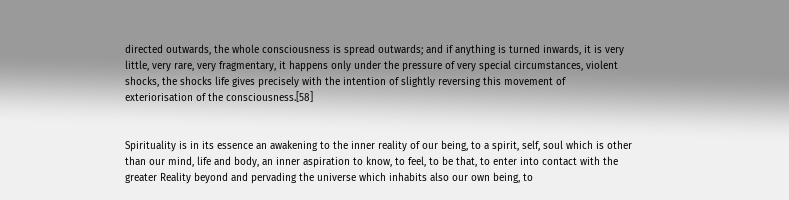directed outwards, the whole consciousness is spread outwards; and if anything is turned inwards, it is very little, very rare, very fragmentary, it happens only under the pressure of very special circumstances, violent shocks, the shocks life gives precisely with the intention of slightly reversing this movement of exteriorisation of the consciousness.[58]


Spirituality is in its essence an awakening to the inner reality of our being, to a spirit, self, soul which is other than our mind, life and body, an inner aspiration to know, to feel, to be that, to enter into contact with the greater Reality beyond and pervading the universe which inhabits also our own being, to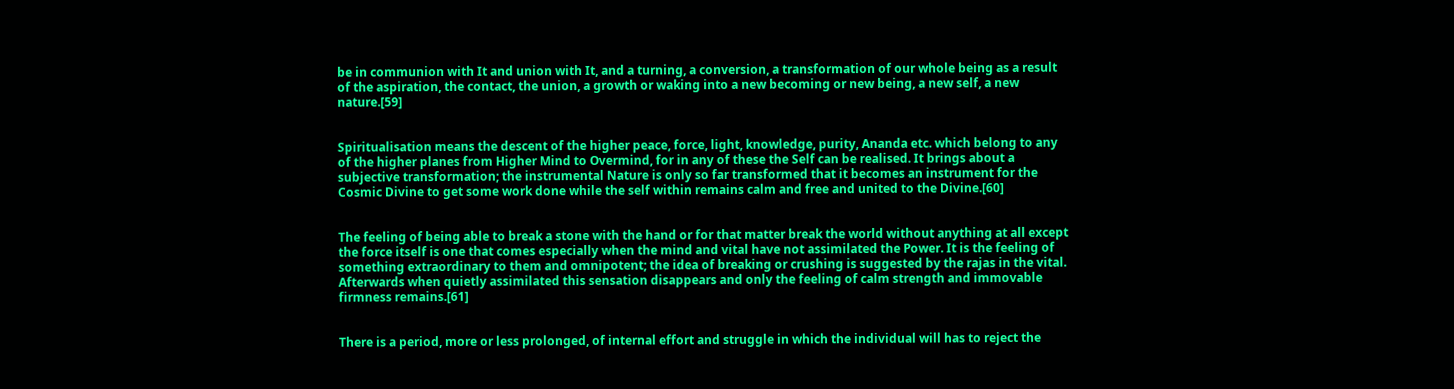be in communion with It and union with It, and a turning, a conversion, a transformation of our whole being as a result of the aspiration, the contact, the union, a growth or waking into a new becoming or new being, a new self, a new nature.[59]


Spiritualisation means the descent of the higher peace, force, light, knowledge, purity, Ananda etc. which belong to any of the higher planes from Higher Mind to Overmind, for in any of these the Self can be realised. It brings about a subjective transformation; the instrumental Nature is only so far transformed that it becomes an instrument for the Cosmic Divine to get some work done while the self within remains calm and free and united to the Divine.[60]


The feeling of being able to break a stone with the hand or for that matter break the world without anything at all except the force itself is one that comes especially when the mind and vital have not assimilated the Power. It is the feeling of something extraordinary to them and omnipotent; the idea of breaking or crushing is suggested by the rajas in the vital. Afterwards when quietly assimilated this sensation disappears and only the feeling of calm strength and immovable firmness remains.[61]


There is a period, more or less prolonged, of internal effort and struggle in which the individual will has to reject the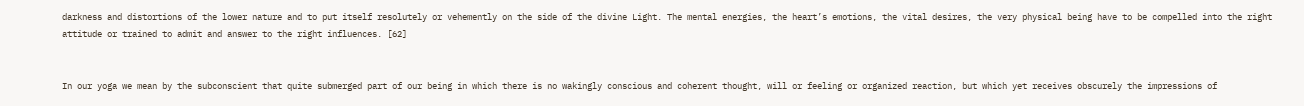darkness and distortions of the lower nature and to put itself resolutely or vehemently on the side of the divine Light. The mental energies, the heart’s emotions, the vital desires, the very physical being have to be compelled into the right attitude or trained to admit and answer to the right influences. [62]


In our yoga we mean by the subconscient that quite submerged part of our being in which there is no wakingly conscious and coherent thought, will or feeling or organized reaction, but which yet receives obscurely the impressions of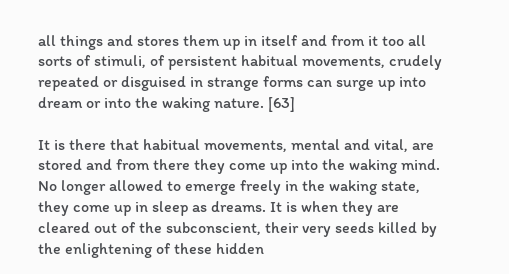all things and stores them up in itself and from it too all sorts of stimuli, of persistent habitual movements, crudely repeated or disguised in strange forms can surge up into dream or into the waking nature. [63]

It is there that habitual movements, mental and vital, are stored and from there they come up into the waking mind. No longer allowed to emerge freely in the waking state, they come up in sleep as dreams. It is when they are cleared out of the subconscient, their very seeds killed by the enlightening of these hidden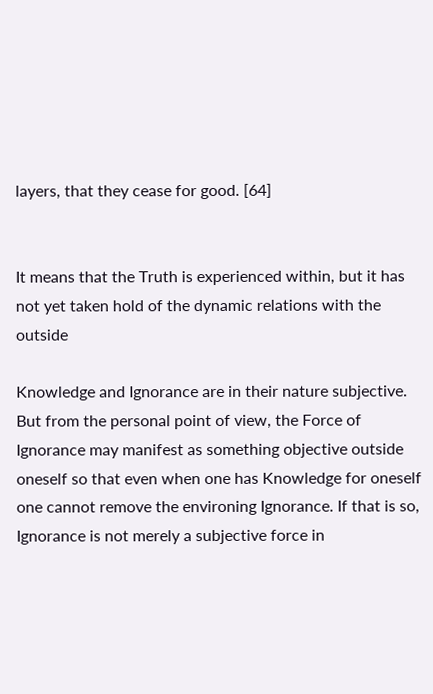layers, that they cease for good. [64]


It means that the Truth is experienced within, but it has not yet taken hold of the dynamic relations with the outside

Knowledge and Ignorance are in their nature subjective. But from the personal point of view, the Force of Ignorance may manifest as something objective outside oneself so that even when one has Knowledge for oneself one cannot remove the environing Ignorance. If that is so, Ignorance is not merely a subjective force in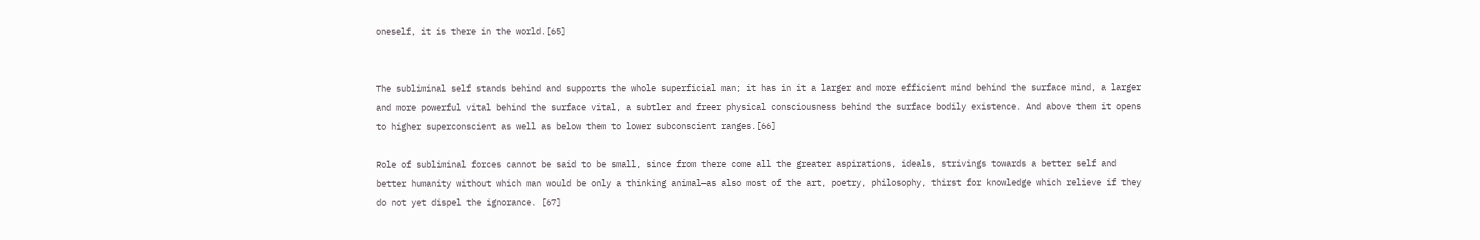oneself, it is there in the world.[65]


The subliminal self stands behind and supports the whole superficial man; it has in it a larger and more efficient mind behind the surface mind, a larger and more powerful vital behind the surface vital, a subtler and freer physical consciousness behind the surface bodily existence. And above them it opens to higher superconscient as well as below them to lower subconscient ranges.[66]

Role of subliminal forces cannot be said to be small, since from there come all the greater aspirations, ideals, strivings towards a better self and better humanity without which man would be only a thinking animal—as also most of the art, poetry, philosophy, thirst for knowledge which relieve if they do not yet dispel the ignorance. [67]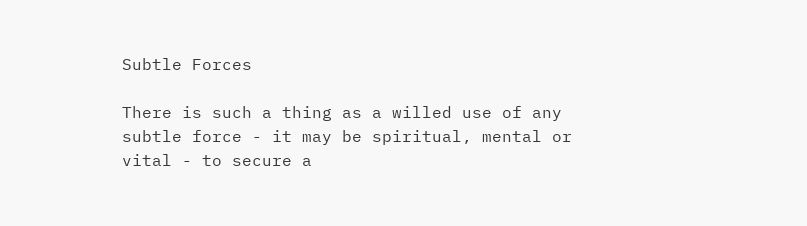Subtle Forces

There is such a thing as a willed use of any subtle force - it may be spiritual, mental or vital - to secure a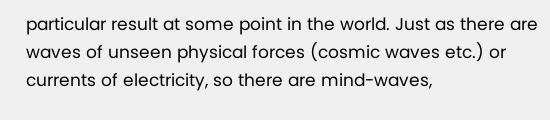particular result at some point in the world. Just as there are waves of unseen physical forces (cosmic waves etc.) or currents of electricity, so there are mind-waves,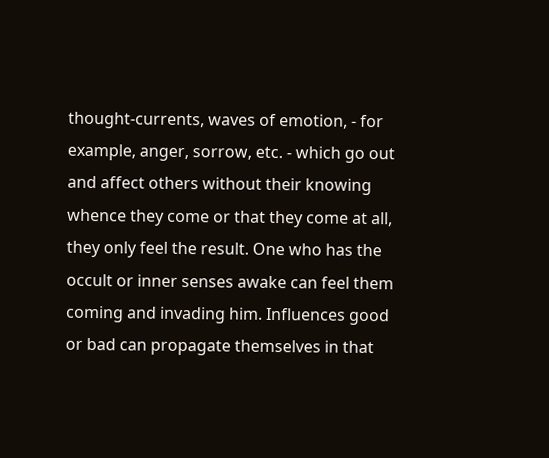thought-currents, waves of emotion, - for example, anger, sorrow, etc. - which go out and affect others without their knowing whence they come or that they come at all, they only feel the result. One who has the occult or inner senses awake can feel them coming and invading him. Influences good or bad can propagate themselves in that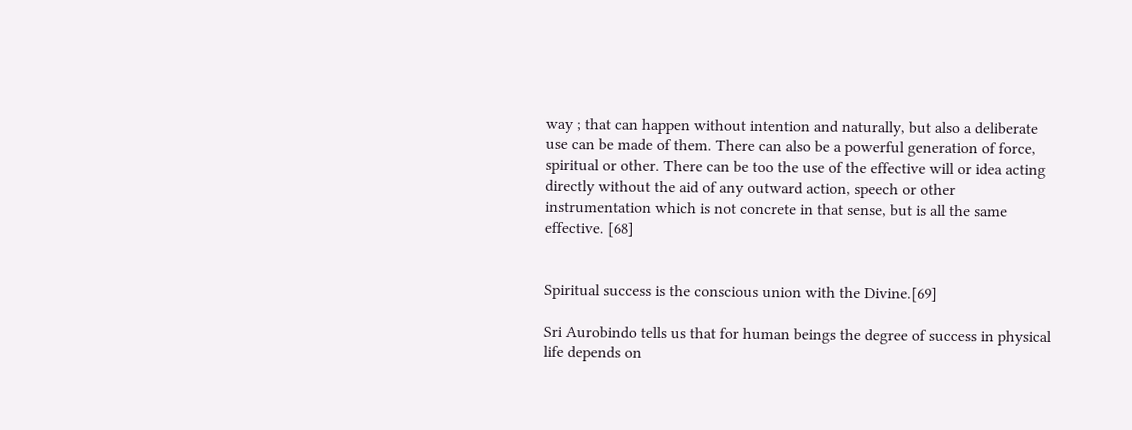way ; that can happen without intention and naturally, but also a deliberate use can be made of them. There can also be a powerful generation of force, spiritual or other. There can be too the use of the effective will or idea acting directly without the aid of any outward action, speech or other instrumentation which is not concrete in that sense, but is all the same effective. [68]


Spiritual success is the conscious union with the Divine.[69]

Sri Aurobindo tells us that for human beings the degree of success in physical life depends on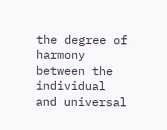the degree of harmony between the individual and universal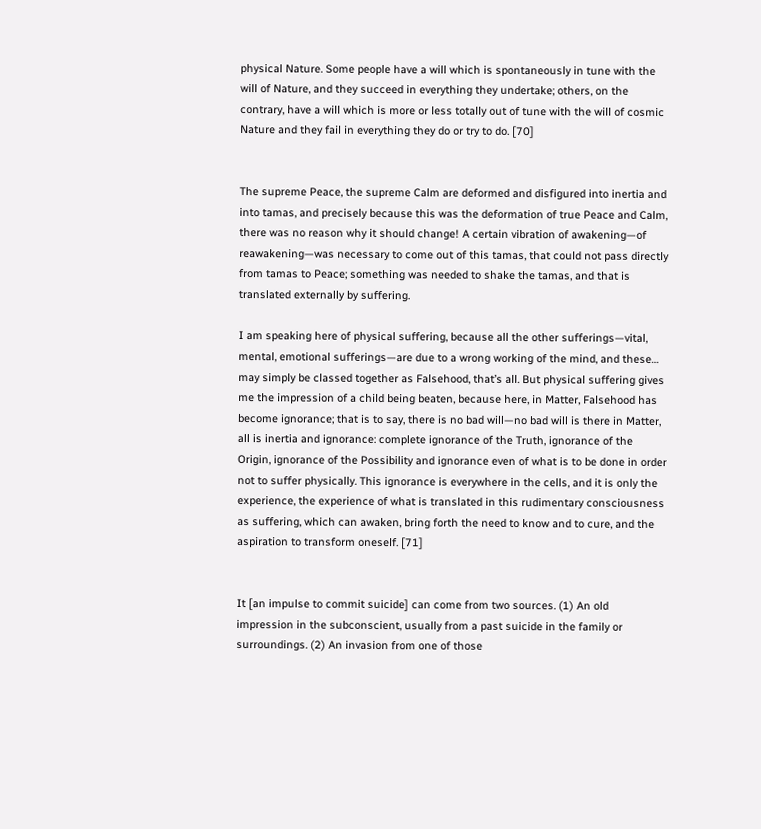physical Nature. Some people have a will which is spontaneously in tune with the will of Nature, and they succeed in everything they undertake; others, on the contrary, have a will which is more or less totally out of tune with the will of cosmic Nature and they fail in everything they do or try to do. [70]


The supreme Peace, the supreme Calm are deformed and disfigured into inertia and into tamas, and precisely because this was the deformation of true Peace and Calm, there was no reason why it should change! A certain vibration of awakening—of reawakening—was necessary to come out of this tamas, that could not pass directly from tamas to Peace; something was needed to shake the tamas, and that is translated externally by suffering.

I am speaking here of physical suffering, because all the other sufferings—vital, mental, emotional sufferings—are due to a wrong working of the mind, and these… may simply be classed together as Falsehood, that’s all. But physical suffering gives me the impression of a child being beaten, because here, in Matter, Falsehood has become ignorance; that is to say, there is no bad will—no bad will is there in Matter, all is inertia and ignorance: complete ignorance of the Truth, ignorance of the Origin, ignorance of the Possibility and ignorance even of what is to be done in order not to suffer physically. This ignorance is everywhere in the cells, and it is only the experience, the experience of what is translated in this rudimentary consciousness as suffering, which can awaken, bring forth the need to know and to cure, and the aspiration to transform oneself. [71]


It [an impulse to commit suicide] can come from two sources. (1) An old impression in the subconscient, usually from a past suicide in the family or surroundings. (2) An invasion from one of those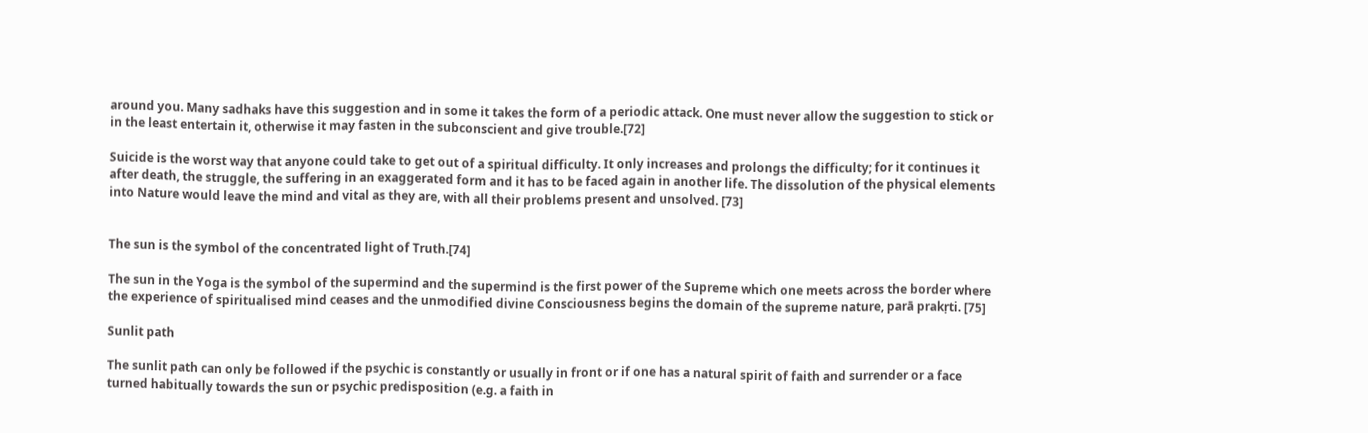around you. Many sadhaks have this suggestion and in some it takes the form of a periodic attack. One must never allow the suggestion to stick or in the least entertain it, otherwise it may fasten in the subconscient and give trouble.[72]

Suicide is the worst way that anyone could take to get out of a spiritual difficulty. It only increases and prolongs the difficulty; for it continues it after death, the struggle, the suffering in an exaggerated form and it has to be faced again in another life. The dissolution of the physical elements into Nature would leave the mind and vital as they are, with all their problems present and unsolved. [73]


The sun is the symbol of the concentrated light of Truth.[74]

The sun in the Yoga is the symbol of the supermind and the supermind is the first power of the Supreme which one meets across the border where the experience of spiritualised mind ceases and the unmodified divine Consciousness begins the domain of the supreme nature, parā prakṛti. [75]

Sunlit path

The sunlit path can only be followed if the psychic is constantly or usually in front or if one has a natural spirit of faith and surrender or a face turned habitually towards the sun or psychic predisposition (e.g. a faith in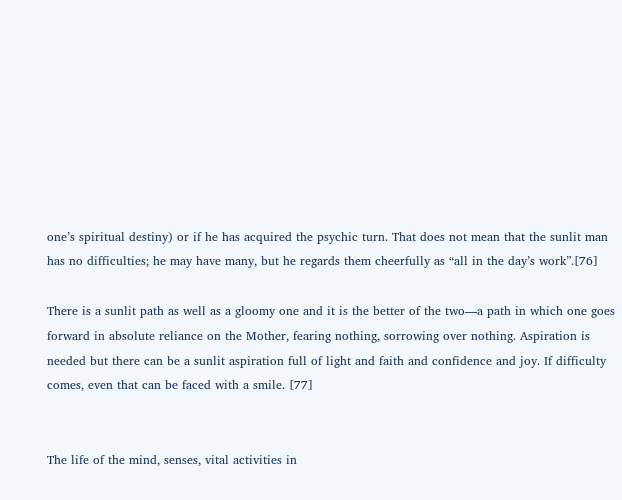one’s spiritual destiny) or if he has acquired the psychic turn. That does not mean that the sunlit man has no difficulties; he may have many, but he regards them cheerfully as “all in the day’s work”.[76]

There is a sunlit path as well as a gloomy one and it is the better of the two—a path in which one goes forward in absolute reliance on the Mother, fearing nothing, sorrowing over nothing. Aspiration is needed but there can be a sunlit aspiration full of light and faith and confidence and joy. If difficulty comes, even that can be faced with a smile. [77]


The life of the mind, senses, vital activities in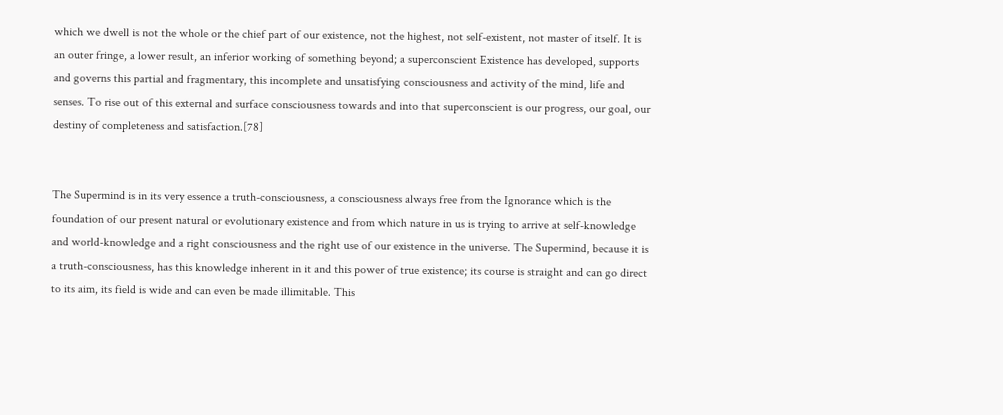which we dwell is not the whole or the chief part of our existence, not the highest, not self-existent, not master of itself. It is an outer fringe, a lower result, an inferior working of something beyond; a superconscient Existence has developed, supports and governs this partial and fragmentary, this incomplete and unsatisfying consciousness and activity of the mind, life and senses. To rise out of this external and surface consciousness towards and into that superconscient is our progress, our goal, our destiny of completeness and satisfaction.[78]


The Supermind is in its very essence a truth-consciousness, a consciousness always free from the Ignorance which is the foundation of our present natural or evolutionary existence and from which nature in us is trying to arrive at self-knowledge and world-knowledge and a right consciousness and the right use of our existence in the universe. The Supermind, because it is a truth-consciousness, has this knowledge inherent in it and this power of true existence; its course is straight and can go direct to its aim, its field is wide and can even be made illimitable. This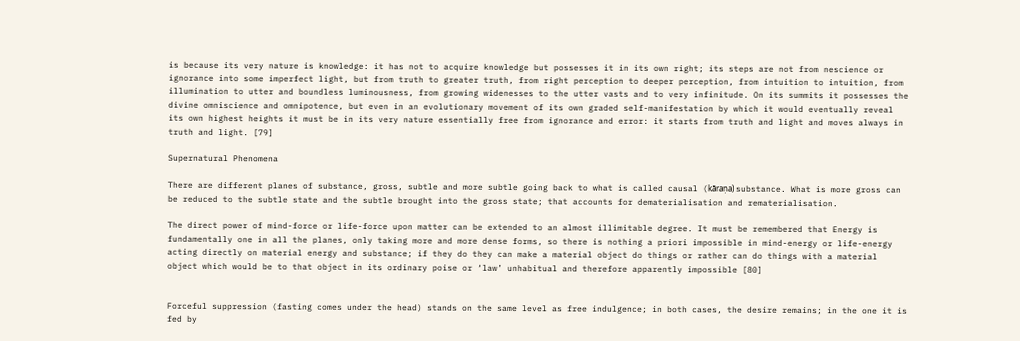is because its very nature is knowledge: it has not to acquire knowledge but possesses it in its own right; its steps are not from nescience or ignorance into some imperfect light, but from truth to greater truth, from right perception to deeper perception, from intuition to intuition, from illumination to utter and boundless luminousness, from growing widenesses to the utter vasts and to very infinitude. On its summits it possesses the divine omniscience and omnipotence, but even in an evolutionary movement of its own graded self-manifestation by which it would eventually reveal its own highest heights it must be in its very nature essentially free from ignorance and error: it starts from truth and light and moves always in truth and light. [79]

Supernatural Phenomena

There are different planes of substance, gross, subtle and more subtle going back to what is called causal (kāraṇa) substance. What is more gross can be reduced to the subtle state and the subtle brought into the gross state; that accounts for dematerialisation and rematerialisation.

The direct power of mind-force or life-force upon matter can be extended to an almost illimitable degree. It must be remembered that Energy is fundamentally one in all the planes, only taking more and more dense forms, so there is nothing a priori impossible in mind-energy or life-energy acting directly on material energy and substance; if they do they can make a material object do things or rather can do things with a material object which would be to that object in its ordinary poise or ‘law’ unhabitual and therefore apparently impossible [80]


Forceful suppression (fasting comes under the head) stands on the same level as free indulgence; in both cases, the desire remains; in the one it is fed by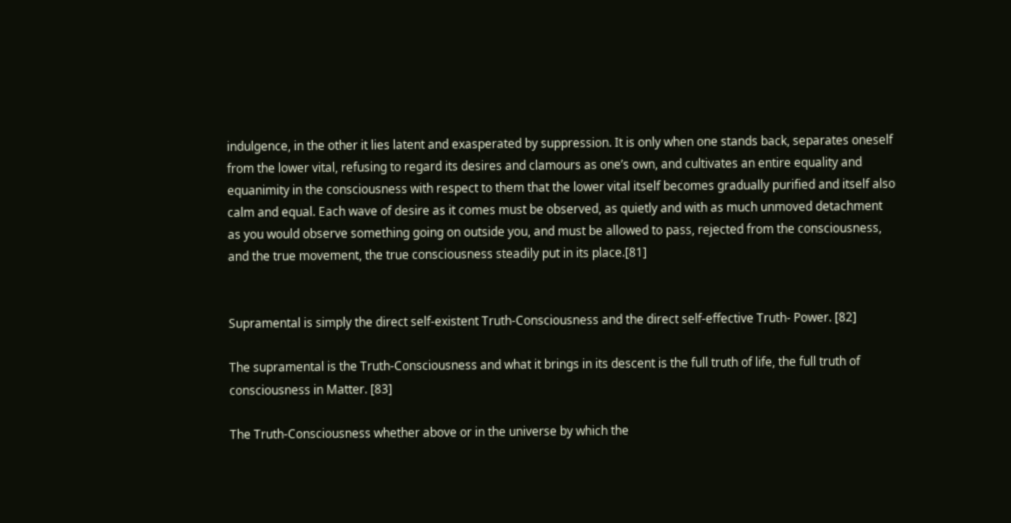indulgence, in the other it lies latent and exasperated by suppression. It is only when one stands back, separates oneself from the lower vital, refusing to regard its desires and clamours as one’s own, and cultivates an entire equality and equanimity in the consciousness with respect to them that the lower vital itself becomes gradually purified and itself also calm and equal. Each wave of desire as it comes must be observed, as quietly and with as much unmoved detachment as you would observe something going on outside you, and must be allowed to pass, rejected from the consciousness, and the true movement, the true consciousness steadily put in its place.[81]


Supramental is simply the direct self-existent Truth-Consciousness and the direct self-effective Truth- Power. [82]

The supramental is the Truth-Consciousness and what it brings in its descent is the full truth of life, the full truth of consciousness in Matter. [83]

The Truth-Consciousness whether above or in the universe by which the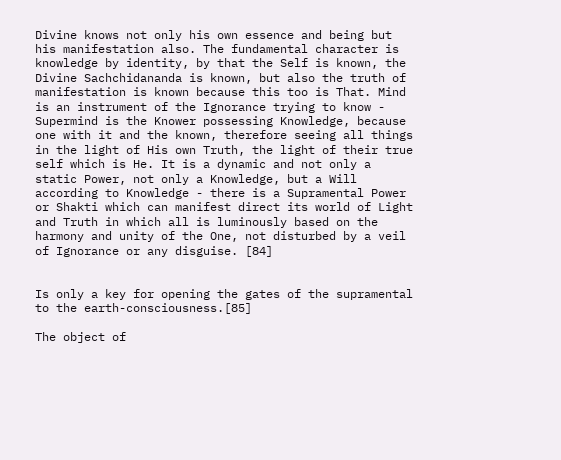Divine knows not only his own essence and being but his manifestation also. The fundamental character is knowledge by identity, by that the Self is known, the Divine Sachchidananda is known, but also the truth of manifestation is known because this too is That. Mind is an instrument of the Ignorance trying to know - Supermind is the Knower possessing Knowledge, because one with it and the known, therefore seeing all things in the light of His own Truth, the light of their true self which is He. It is a dynamic and not only a static Power, not only a Knowledge, but a Will according to Knowledge - there is a Supramental Power or Shakti which can manifest direct its world of Light and Truth in which all is luminously based on the harmony and unity of the One, not disturbed by a veil of Ignorance or any disguise. [84]


Is only a key for opening the gates of the supramental to the earth-consciousness.[85]

The object of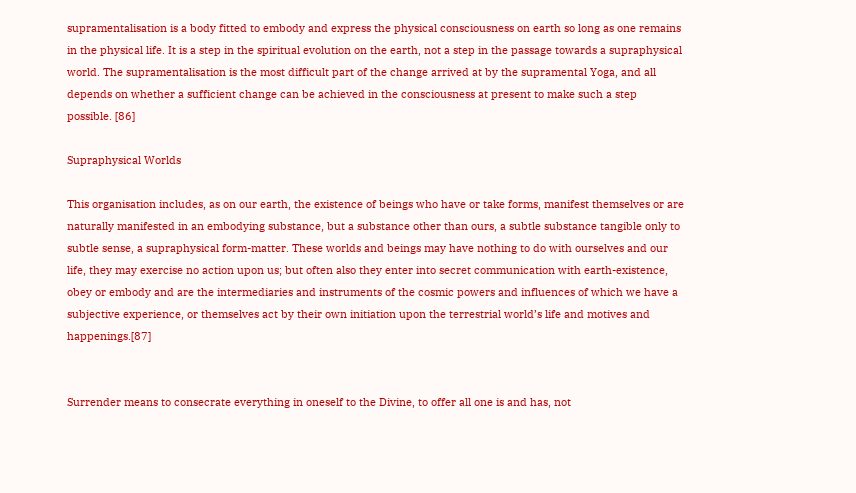supramentalisation is a body fitted to embody and express the physical consciousness on earth so long as one remains in the physical life. It is a step in the spiritual evolution on the earth, not a step in the passage towards a supraphysical world. The supramentalisation is the most difficult part of the change arrived at by the supramental Yoga, and all depends on whether a sufficient change can be achieved in the consciousness at present to make such a step possible. [86]

Supraphysical Worlds

This organisation includes, as on our earth, the existence of beings who have or take forms, manifest themselves or are naturally manifested in an embodying substance, but a substance other than ours, a subtle substance tangible only to subtle sense, a supraphysical form-matter. These worlds and beings may have nothing to do with ourselves and our life, they may exercise no action upon us; but often also they enter into secret communication with earth-existence, obey or embody and are the intermediaries and instruments of the cosmic powers and influences of which we have a subjective experience, or themselves act by their own initiation upon the terrestrial world’s life and motives and happenings.[87]


Surrender means to consecrate everything in oneself to the Divine, to offer all one is and has, not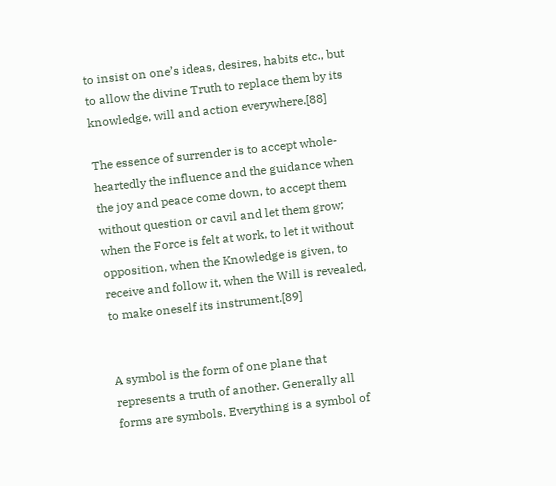to insist on one’s ideas, desires, habits etc., but to allow the divine Truth to replace them by its knowledge, will and action everywhere.[88]

The essence of surrender is to accept whole-heartedly the influence and the guidance when the joy and peace come down, to accept them without question or cavil and let them grow; when the Force is felt at work, to let it without opposition, when the Knowledge is given, to receive and follow it, when the Will is revealed, to make oneself its instrument.[89]


A symbol is the form of one plane that represents a truth of another. Generally all forms are symbols. Everything is a symbol of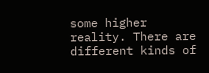some higher reality. There are different kinds of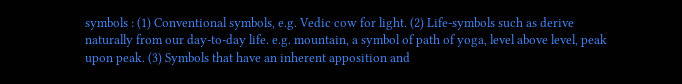symbols : (1) Conventional symbols, e.g. Vedic cow for light. (2) Life-symbols such as derive naturally from our day-to-day life. e.g. mountain, a symbol of path of yoga, level above level, peak upon peak. (3) Symbols that have an inherent apposition and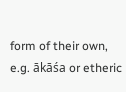form of their own, e.g. ākāśa or etheric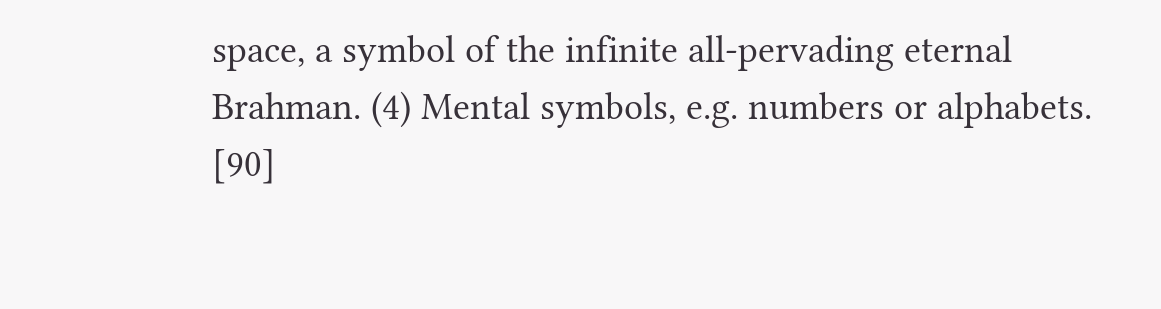space, a symbol of the infinite all-pervading eternal Brahman. (4) Mental symbols, e.g. numbers or alphabets. [90]